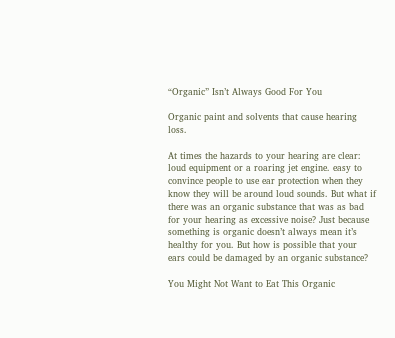“Organic” Isn’t Always Good For You

Organic paint and solvents that cause hearing loss.

At times the hazards to your hearing are clear: loud equipment or a roaring jet engine. easy to convince people to use ear protection when they know they will be around loud sounds. But what if there was an organic substance that was as bad for your hearing as excessive noise? Just because something is organic doesn’t always mean it’s healthy for you. But how is possible that your ears could be damaged by an organic substance?

You Might Not Want to Eat This Organic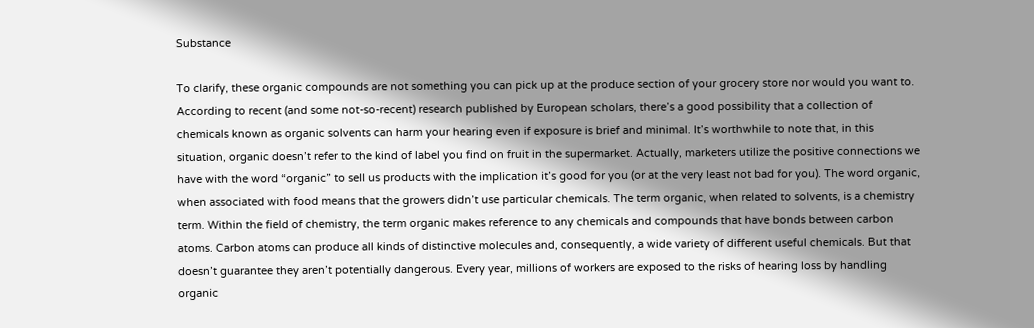Substance

To clarify, these organic compounds are not something you can pick up at the produce section of your grocery store nor would you want to. According to recent (and some not-so-recent) research published by European scholars, there’s a good possibility that a collection of chemicals known as organic solvents can harm your hearing even if exposure is brief and minimal. It’s worthwhile to note that, in this situation, organic doesn’t refer to the kind of label you find on fruit in the supermarket. Actually, marketers utilize the positive connections we have with the word “organic” to sell us products with the implication it’s good for you (or at the very least not bad for you). The word organic, when associated with food means that the growers didn’t use particular chemicals. The term organic, when related to solvents, is a chemistry term. Within the field of chemistry, the term organic makes reference to any chemicals and compounds that have bonds between carbon atoms. Carbon atoms can produce all kinds of distinctive molecules and, consequently, a wide variety of different useful chemicals. But that doesn’t guarantee they aren’t potentially dangerous. Every year, millions of workers are exposed to the risks of hearing loss by handling organic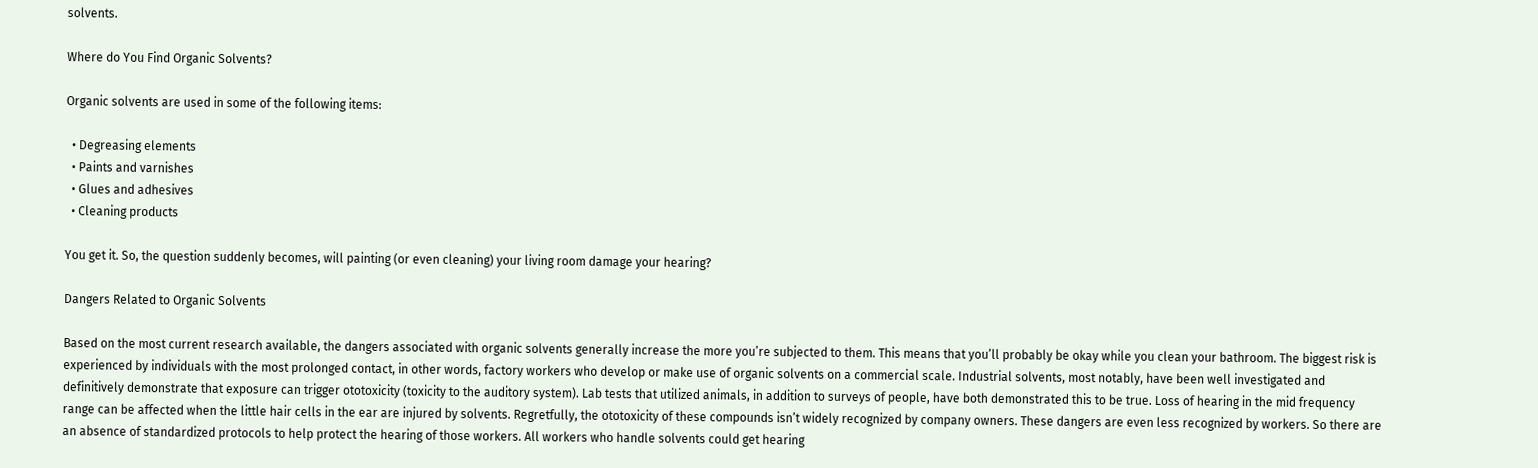solvents.

Where do You Find Organic Solvents?

Organic solvents are used in some of the following items:

  • Degreasing elements
  • Paints and varnishes
  • Glues and adhesives
  • Cleaning products

You get it. So, the question suddenly becomes, will painting (or even cleaning) your living room damage your hearing?

Dangers Related to Organic Solvents

Based on the most current research available, the dangers associated with organic solvents generally increase the more you’re subjected to them. This means that you’ll probably be okay while you clean your bathroom. The biggest risk is experienced by individuals with the most prolonged contact, in other words, factory workers who develop or make use of organic solvents on a commercial scale. Industrial solvents, most notably, have been well investigated and definitively demonstrate that exposure can trigger ototoxicity (toxicity to the auditory system). Lab tests that utilized animals, in addition to surveys of people, have both demonstrated this to be true. Loss of hearing in the mid frequency range can be affected when the little hair cells in the ear are injured by solvents. Regretfully, the ototoxicity of these compounds isn’t widely recognized by company owners. These dangers are even less recognized by workers. So there are an absence of standardized protocols to help protect the hearing of those workers. All workers who handle solvents could get hearing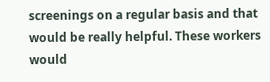screenings on a regular basis and that would be really helpful. These workers would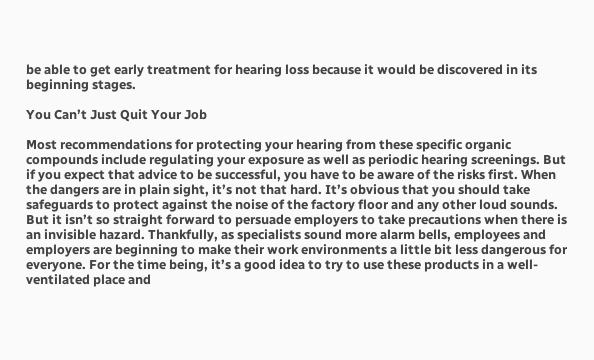be able to get early treatment for hearing loss because it would be discovered in its beginning stages.

You Can’t Just Quit Your Job

Most recommendations for protecting your hearing from these specific organic compounds include regulating your exposure as well as periodic hearing screenings. But if you expect that advice to be successful, you have to be aware of the risks first. When the dangers are in plain sight, it’s not that hard. It’s obvious that you should take safeguards to protect against the noise of the factory floor and any other loud sounds. But it isn’t so straight forward to persuade employers to take precautions when there is an invisible hazard. Thankfully, as specialists sound more alarm bells, employees and employers are beginning to make their work environments a little bit less dangerous for everyone. For the time being, it’s a good idea to try to use these products in a well-ventilated place and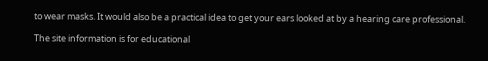to wear masks. It would also be a practical idea to get your ears looked at by a hearing care professional.

The site information is for educational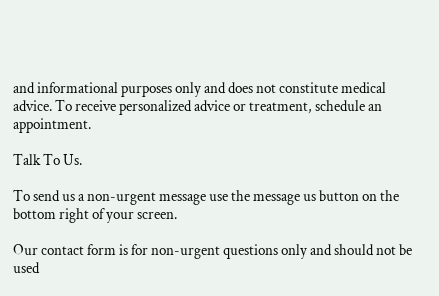and informational purposes only and does not constitute medical advice. To receive personalized advice or treatment, schedule an appointment.

Talk To Us.

To send us a non-urgent message use the message us button on the bottom right of your screen.

Our contact form is for non-urgent questions only and should not be used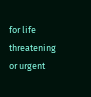for life threatening or urgent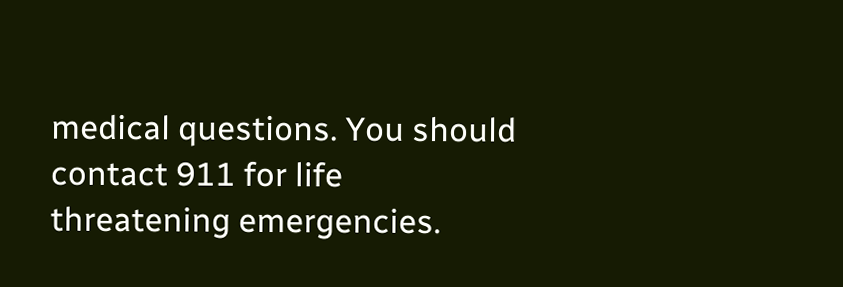medical questions. You should contact 911 for life threatening emergencies.